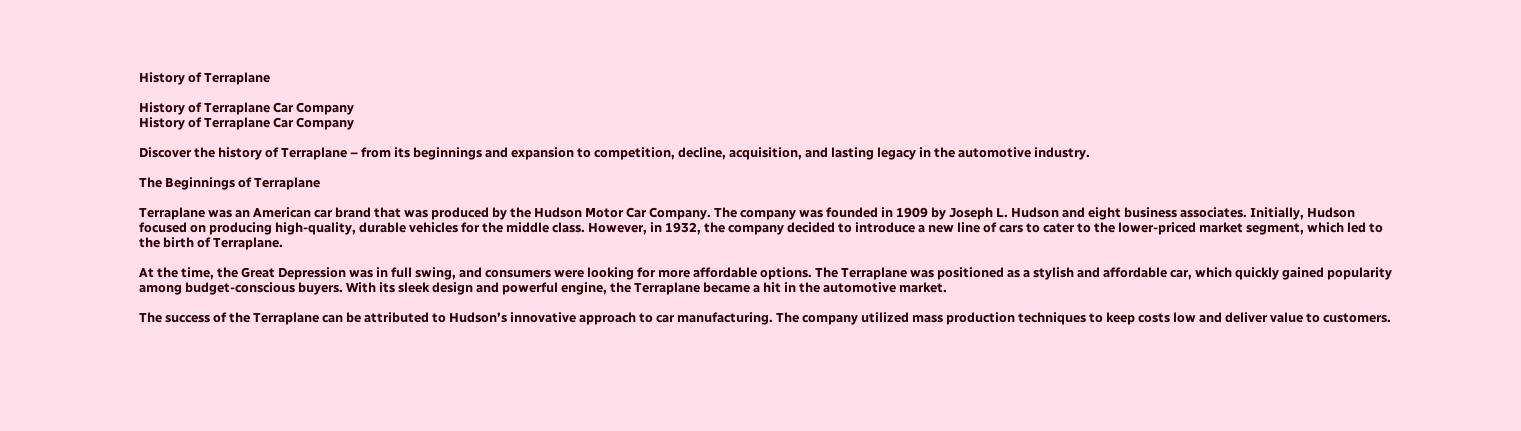History of Terraplane

History of Terraplane Car Company
History of Terraplane Car Company

Discover the history of Terraplane – from its beginnings and expansion to competition, decline, acquisition, and lasting legacy in the automotive industry.

The Beginnings of Terraplane

Terraplane was an American car brand that was produced by the Hudson Motor Car Company. The company was founded in 1909 by Joseph L. Hudson and eight business associates. Initially, Hudson focused on producing high-quality, durable vehicles for the middle class. However, in 1932, the company decided to introduce a new line of cars to cater to the lower-priced market segment, which led to the birth of Terraplane.

At the time, the Great Depression was in full swing, and consumers were looking for more affordable options. The Terraplane was positioned as a stylish and affordable car, which quickly gained popularity among budget-conscious buyers. With its sleek design and powerful engine, the Terraplane became a hit in the automotive market.

The success of the Terraplane can be attributed to Hudson’s innovative approach to car manufacturing. The company utilized mass production techniques to keep costs low and deliver value to customers.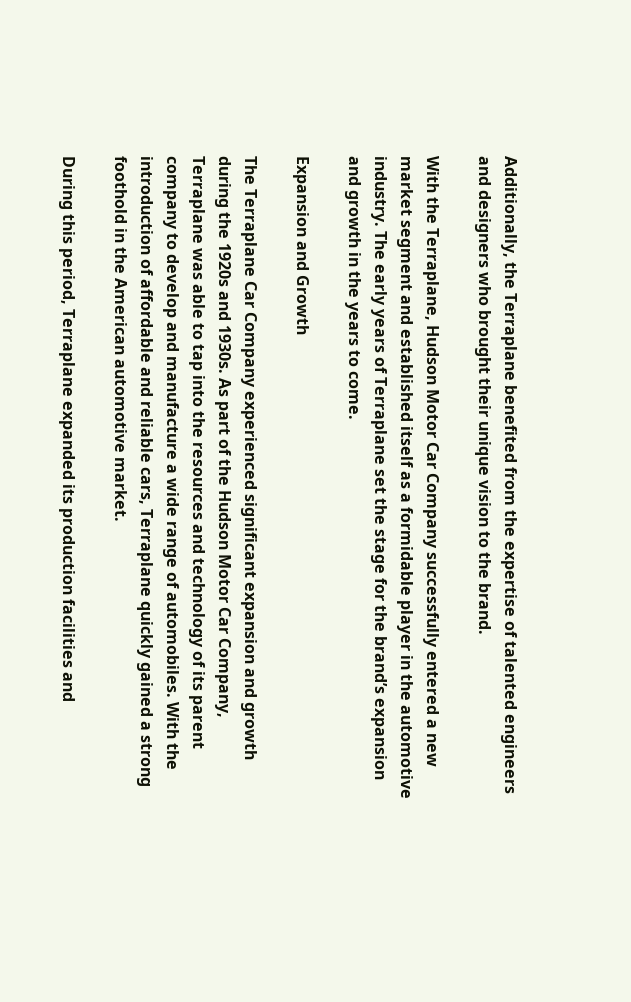Additionally, the Terraplane benefited from the expertise of talented engineers and designers who brought their unique vision to the brand.

With the Terraplane, Hudson Motor Car Company successfully entered a new market segment and established itself as a formidable player in the automotive industry. The early years of Terraplane set the stage for the brand’s expansion and growth in the years to come.

Expansion and Growth

The Terraplane Car Company experienced significant expansion and growth during the 1920s and 1930s. As part of the Hudson Motor Car Company, Terraplane was able to tap into the resources and technology of its parent company to develop and manufacture a wide range of automobiles. With the introduction of affordable and reliable cars, Terraplane quickly gained a strong foothold in the American automotive market.

During this period, Terraplane expanded its production facilities and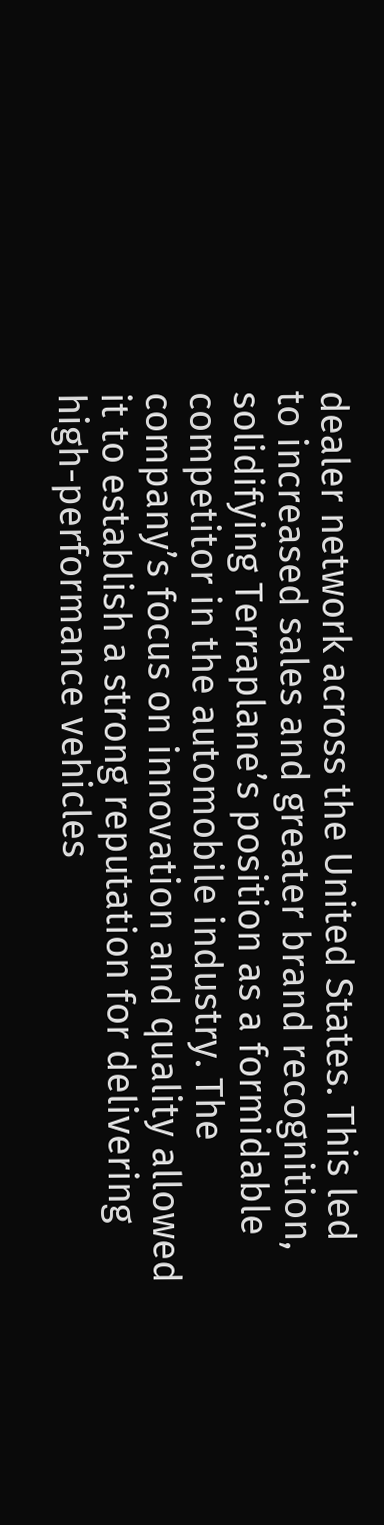dealer network across the United States. This led to increased sales and greater brand recognition, solidifying Terraplane’s position as a formidable competitor in the automobile industry. The company’s focus on innovation and quality allowed it to establish a strong reputation for delivering high-performance vehicles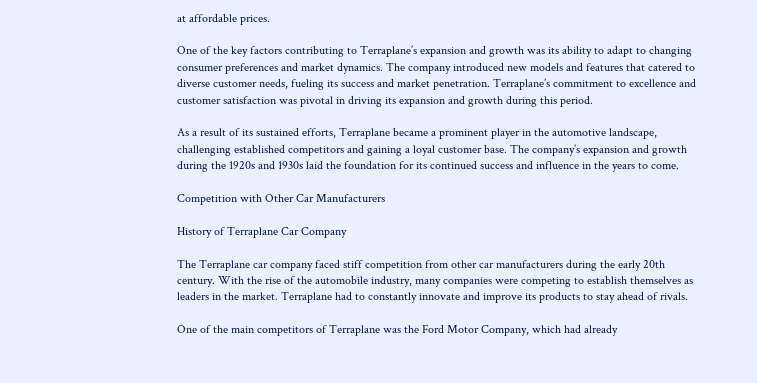at affordable prices.

One of the key factors contributing to Terraplane’s expansion and growth was its ability to adapt to changing consumer preferences and market dynamics. The company introduced new models and features that catered to diverse customer needs, fueling its success and market penetration. Terraplane’s commitment to excellence and customer satisfaction was pivotal in driving its expansion and growth during this period.

As a result of its sustained efforts, Terraplane became a prominent player in the automotive landscape, challenging established competitors and gaining a loyal customer base. The company’s expansion and growth during the 1920s and 1930s laid the foundation for its continued success and influence in the years to come.

Competition with Other Car Manufacturers

History of Terraplane Car Company

The Terraplane car company faced stiff competition from other car manufacturers during the early 20th century. With the rise of the automobile industry, many companies were competing to establish themselves as leaders in the market. Terraplane had to constantly innovate and improve its products to stay ahead of rivals.

One of the main competitors of Terraplane was the Ford Motor Company, which had already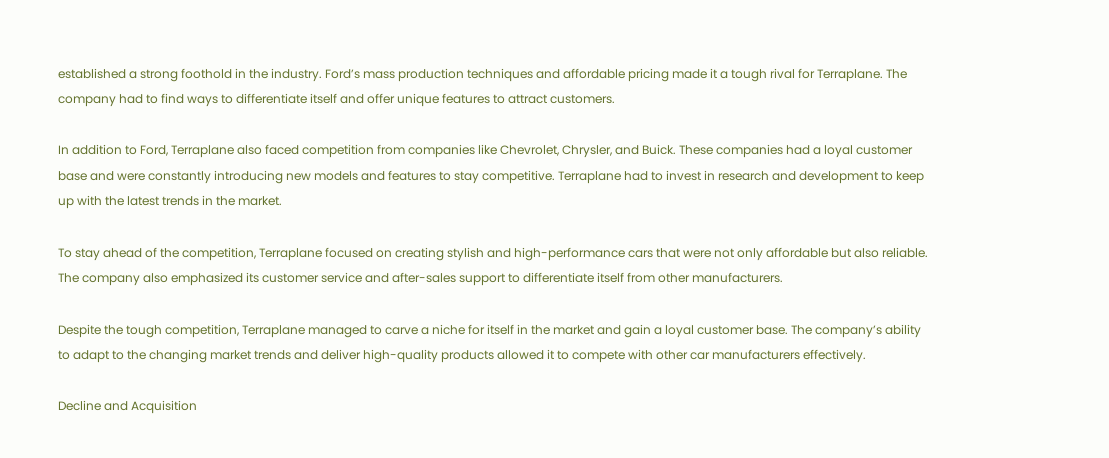established a strong foothold in the industry. Ford’s mass production techniques and affordable pricing made it a tough rival for Terraplane. The company had to find ways to differentiate itself and offer unique features to attract customers.

In addition to Ford, Terraplane also faced competition from companies like Chevrolet, Chrysler, and Buick. These companies had a loyal customer base and were constantly introducing new models and features to stay competitive. Terraplane had to invest in research and development to keep up with the latest trends in the market.

To stay ahead of the competition, Terraplane focused on creating stylish and high-performance cars that were not only affordable but also reliable. The company also emphasized its customer service and after-sales support to differentiate itself from other manufacturers.

Despite the tough competition, Terraplane managed to carve a niche for itself in the market and gain a loyal customer base. The company’s ability to adapt to the changing market trends and deliver high-quality products allowed it to compete with other car manufacturers effectively.

Decline and Acquisition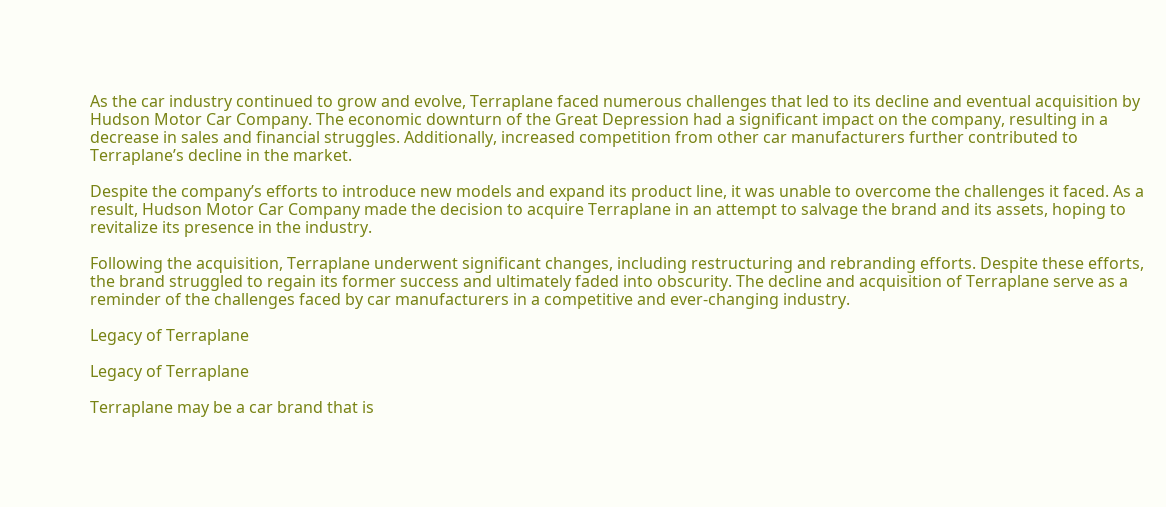As the car industry continued to grow and evolve, Terraplane faced numerous challenges that led to its decline and eventual acquisition by Hudson Motor Car Company. The economic downturn of the Great Depression had a significant impact on the company, resulting in a decrease in sales and financial struggles. Additionally, increased competition from other car manufacturers further contributed to Terraplane’s decline in the market.

Despite the company’s efforts to introduce new models and expand its product line, it was unable to overcome the challenges it faced. As a result, Hudson Motor Car Company made the decision to acquire Terraplane in an attempt to salvage the brand and its assets, hoping to revitalize its presence in the industry.

Following the acquisition, Terraplane underwent significant changes, including restructuring and rebranding efforts. Despite these efforts, the brand struggled to regain its former success and ultimately faded into obscurity. The decline and acquisition of Terraplane serve as a reminder of the challenges faced by car manufacturers in a competitive and ever-changing industry.

Legacy of Terraplane

Legacy of Terraplane

Terraplane may be a car brand that is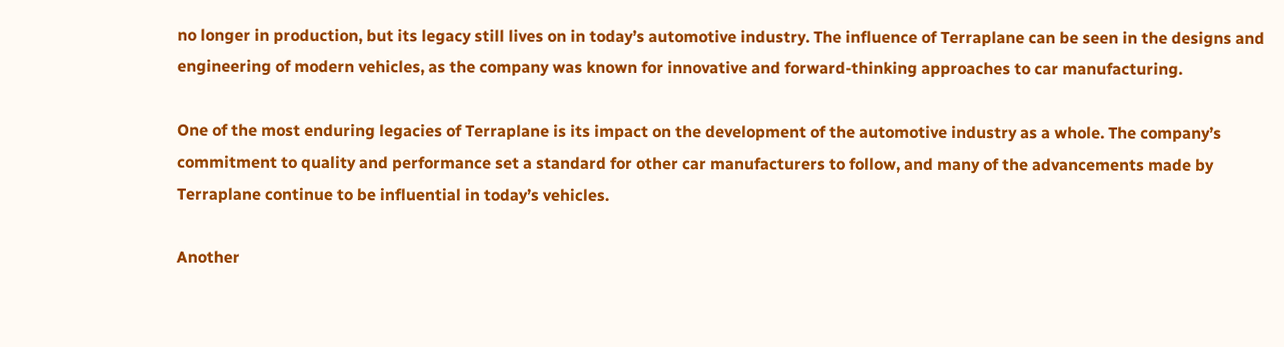no longer in production, but its legacy still lives on in today’s automotive industry. The influence of Terraplane can be seen in the designs and engineering of modern vehicles, as the company was known for innovative and forward-thinking approaches to car manufacturing.

One of the most enduring legacies of Terraplane is its impact on the development of the automotive industry as a whole. The company’s commitment to quality and performance set a standard for other car manufacturers to follow, and many of the advancements made by Terraplane continue to be influential in today’s vehicles.

Another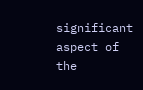significant aspect of the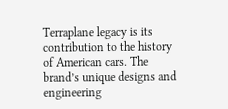Terraplane legacy is its contribution to the history of American cars. The brand’s unique designs and engineering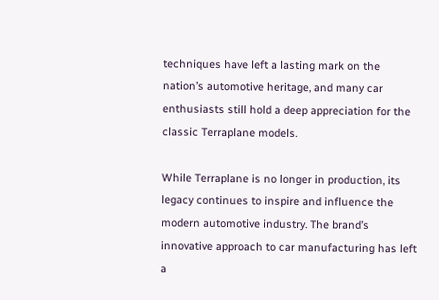techniques have left a lasting mark on the nation’s automotive heritage, and many car enthusiasts still hold a deep appreciation for the classic Terraplane models.

While Terraplane is no longer in production, its legacy continues to inspire and influence the modern automotive industry. The brand’s innovative approach to car manufacturing has left a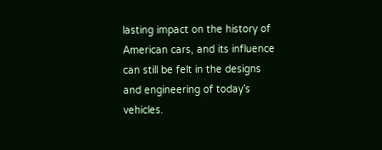lasting impact on the history of American cars, and its influence can still be felt in the designs and engineering of today’s vehicles.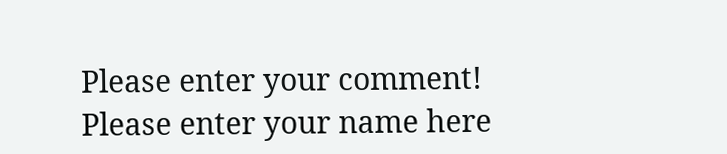Please enter your comment!
Please enter your name here